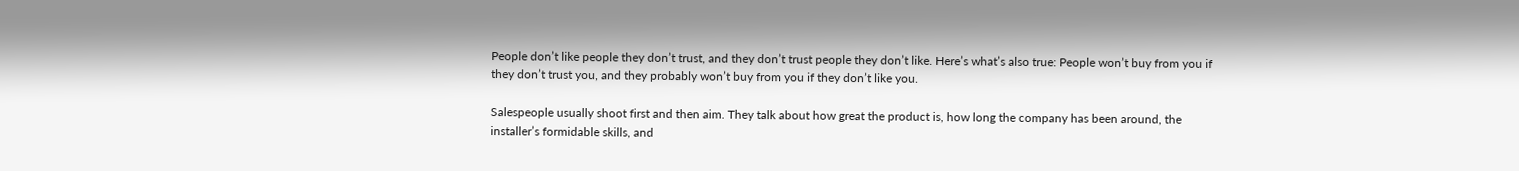People don’t like people they don’t trust, and they don’t trust people they don’t like. Here’s what’s also true: People won’t buy from you if they don’t trust you, and they probably won’t buy from you if they don’t like you.

Salespeople usually shoot first and then aim. They talk about how great the product is, how long the company has been around, the installer’s formidable skills, and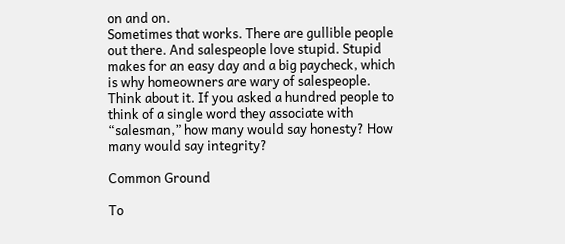on and on.
Sometimes that works. There are gullible people out there. And salespeople love stupid. Stupid makes for an easy day and a big paycheck, which is why homeowners are wary of salespeople. Think about it. If you asked a hundred people to think of a single word they associate with “salesman,” how many would say honesty? How many would say integrity?

Common Ground

To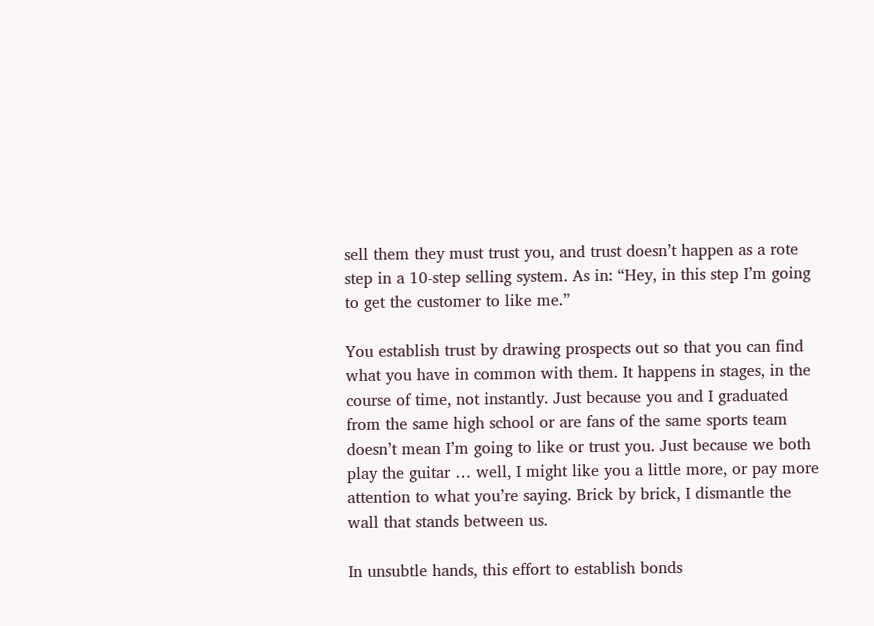sell them they must trust you, and trust doesn’t happen as a rote step in a 10-step selling system. As in: “Hey, in this step I’m going to get the customer to like me.”

You establish trust by drawing prospects out so that you can find what you have in common with them. It happens in stages, in the course of time, not instantly. Just because you and I graduated from the same high school or are fans of the same sports team doesn’t mean I’m going to like or trust you. Just because we both play the guitar … well, I might like you a little more, or pay more attention to what you’re saying. Brick by brick, I dismantle the wall that stands between us.

In unsubtle hands, this effort to establish bonds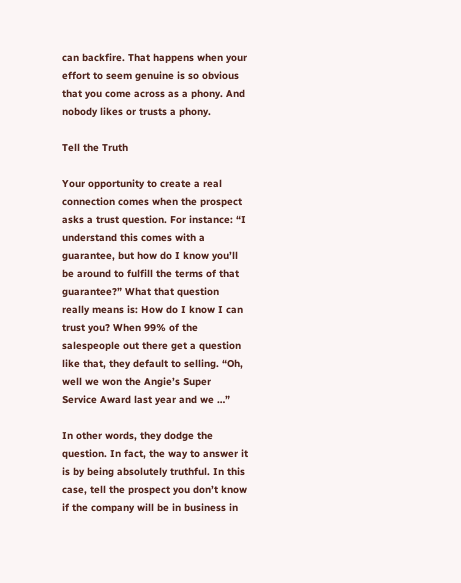can backfire. That happens when your effort to seem genuine is so obvious that you come across as a phony. And nobody likes or trusts a phony.

Tell the Truth

Your opportunity to create a real connection comes when the prospect asks a trust question. For instance: “I understand this comes with a guarantee, but how do I know you’ll be around to fulfill the terms of that guarantee?” What that question really means is: How do I know I can trust you? When 99% of the salespeople out there get a question like that, they default to selling. “Oh, well we won the Angie’s Super Service Award last year and we …”

In other words, they dodge the question. In fact, the way to answer it is by being absolutely truthful. In this case, tell the prospect you don’t know if the company will be in business in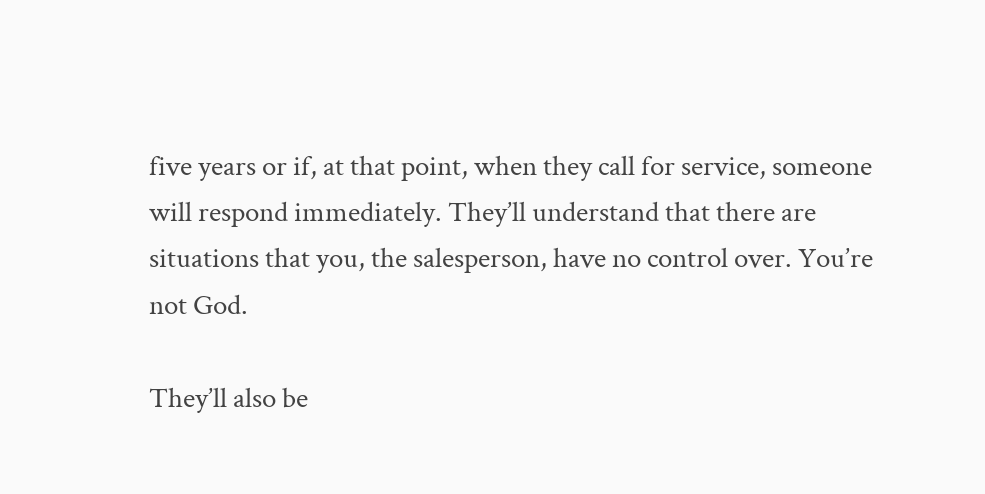five years or if, at that point, when they call for service, someone will respond immediately. They’ll understand that there are situations that you, the salesperson, have no control over. You’re not God.

They’ll also be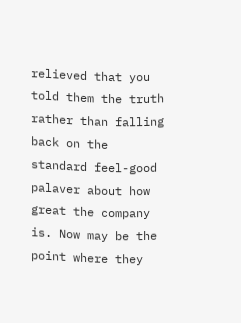relieved that you told them the truth rather than falling back on the standard feel-good palaver about how great the company is. Now may be the point where they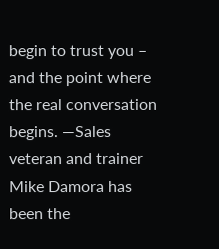begin to trust you – and the point where the real conversation begins. —Sales veteran and trainer Mike Damora has been the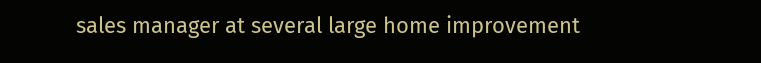sales manager at several large home improvement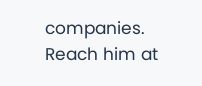companies. Reach him at